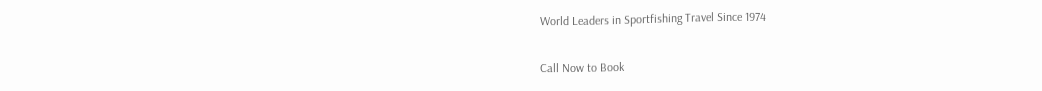World Leaders in Sportfishing Travel Since 1974

Call Now to Book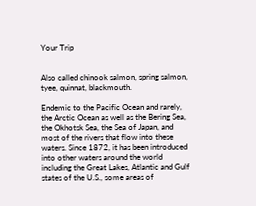Your Trip


Also called chinook salmon, spring salmon, tyee, quinnat, blackmouth.

Endemic to the Pacific Ocean and rarely, the Arctic Ocean as well as the Bering Sea, the Okhotsk Sea, the Sea of Japan, and most of the rivers that flow into these waters. Since 1872, it has been introduced into other waters around the world including the Great Lakes, Atlantic and Gulf states of the U.S., some areas of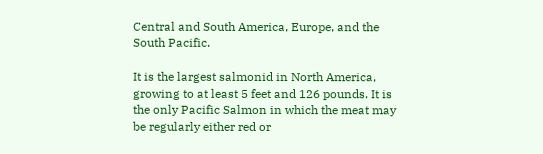Central and South America, Europe, and the South Pacific.

It is the largest salmonid in North America, growing to at least 5 feet and 126 pounds. It is the only Pacific Salmon in which the meat may be regularly either red or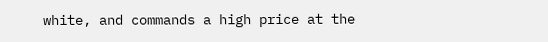white, and commands a high price at the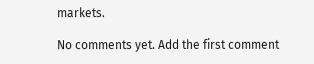markets.

No comments yet. Add the first comment